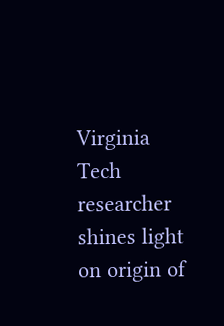Virginia Tech researcher shines light on origin of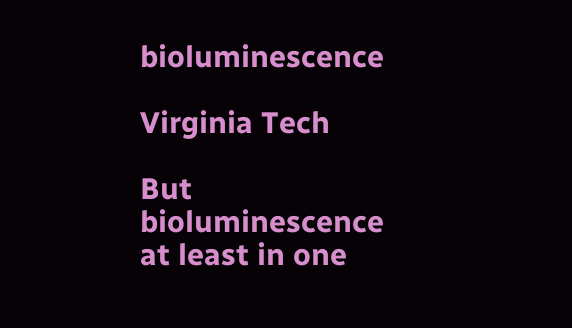bioluminescence

Virginia Tech

But bioluminescence at least in one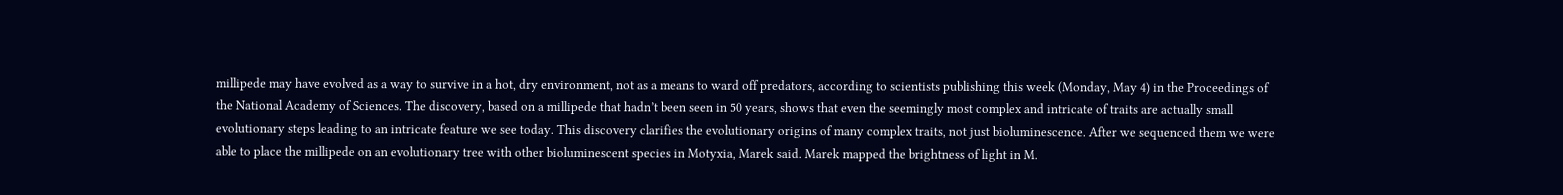millipede may have evolved as a way to survive in a hot, dry environment, not as a means to ward off predators, according to scientists publishing this week (Monday, May 4) in the Proceedings of the National Academy of Sciences. The discovery, based on a millipede that hadn’t been seen in 50 years, shows that even the seemingly most complex and intricate of traits are actually small evolutionary steps leading to an intricate feature we see today. This discovery clarifies the evolutionary origins of many complex traits, not just bioluminescence. After we sequenced them we were able to place the millipede on an evolutionary tree with other bioluminescent species in Motyxia, Marek said. Marek mapped the brightness of light in M.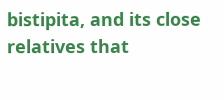bistipita, and its close relatives that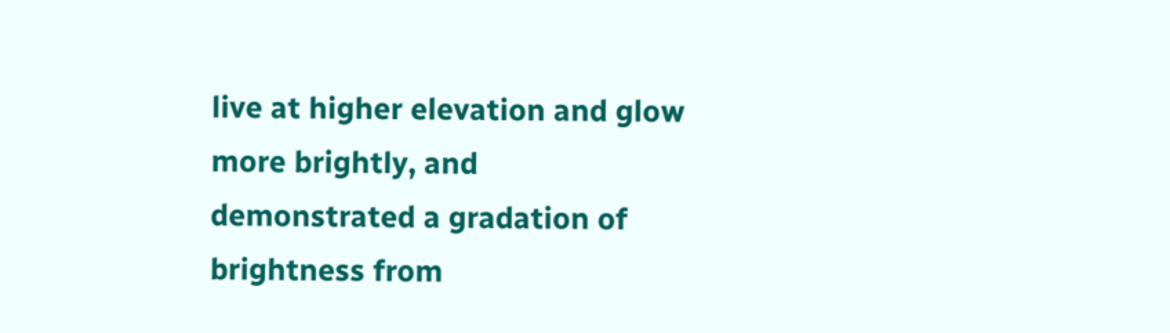live at higher elevation and glow more brightly, and demonstrated a gradation of brightness from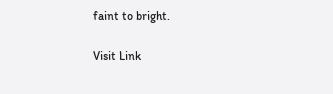faint to bright.

Visit Link